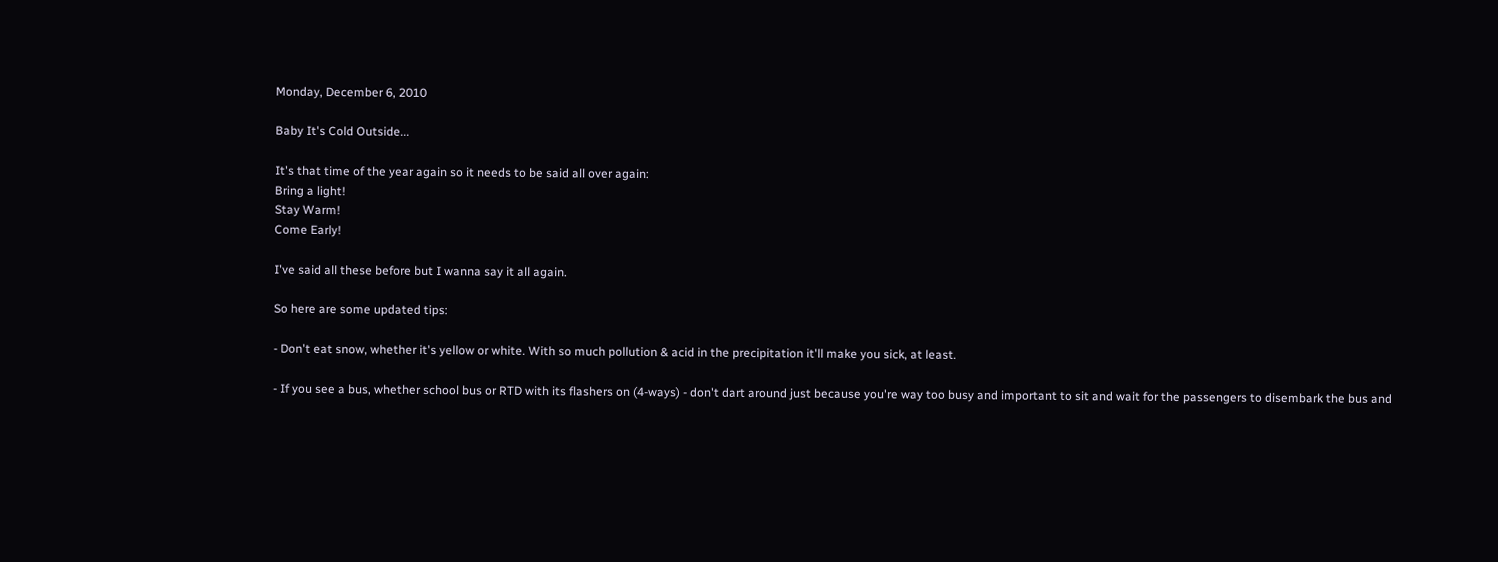Monday, December 6, 2010

Baby It's Cold Outside...

It's that time of the year again so it needs to be said all over again:
Bring a light!
Stay Warm!
Come Early!

I've said all these before but I wanna say it all again.

So here are some updated tips:

- Don't eat snow, whether it's yellow or white. With so much pollution & acid in the precipitation it'll make you sick, at least.

- If you see a bus, whether school bus or RTD with its flashers on (4-ways) - don't dart around just because you're way too busy and important to sit and wait for the passengers to disembark the bus and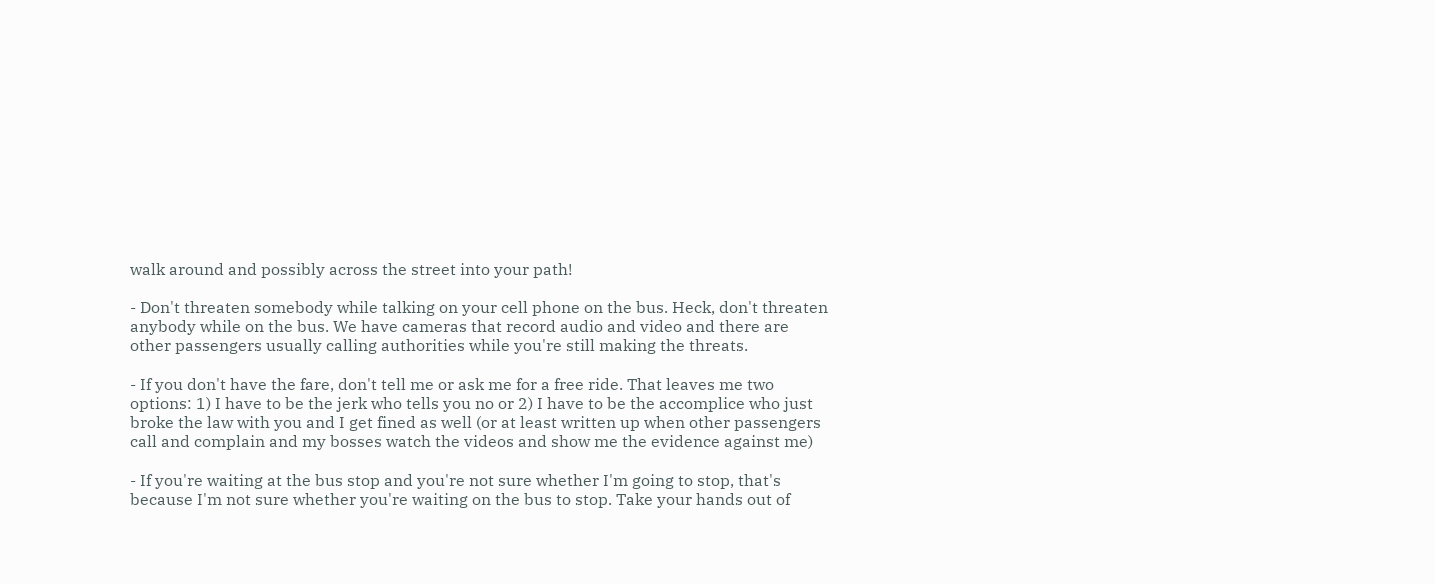walk around and possibly across the street into your path!

- Don't threaten somebody while talking on your cell phone on the bus. Heck, don't threaten anybody while on the bus. We have cameras that record audio and video and there are other passengers usually calling authorities while you're still making the threats.

- If you don't have the fare, don't tell me or ask me for a free ride. That leaves me two options: 1) I have to be the jerk who tells you no or 2) I have to be the accomplice who just broke the law with you and I get fined as well (or at least written up when other passengers call and complain and my bosses watch the videos and show me the evidence against me)

- If you're waiting at the bus stop and you're not sure whether I'm going to stop, that's because I'm not sure whether you're waiting on the bus to stop. Take your hands out of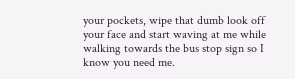your pockets, wipe that dumb look off your face and start waving at me while walking towards the bus stop sign so I know you need me.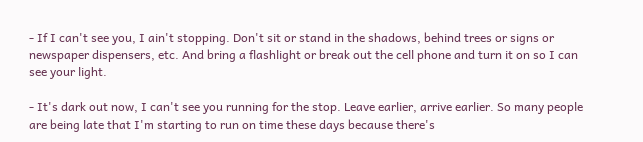- If I can't see you, I ain't stopping. Don't sit or stand in the shadows, behind trees or signs or newspaper dispensers, etc. And bring a flashlight or break out the cell phone and turn it on so I can see your light.

- It's dark out now, I can't see you running for the stop. Leave earlier, arrive earlier. So many people are being late that I'm starting to run on time these days because there's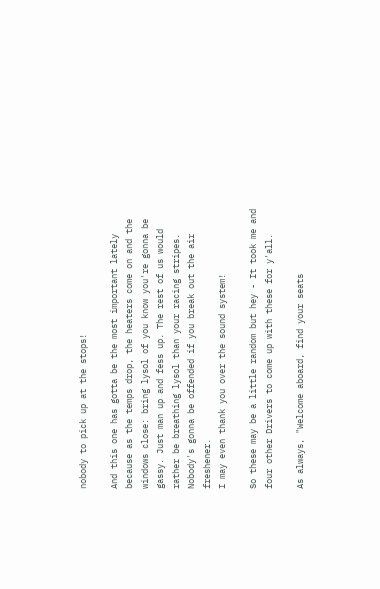nobody to pick up at the stops!

And this one has gotta be the most important lately because as the temps drop, the heaters come on and the windows close: bring lysol of you know you're gonna be gassy. Just man up and fess up. The rest of us would rather be breathing lysol than your racing stripes. Nobody's gonna be offended if you break out the air freshener.
I may even thank you over the sound system!

So these may be a little random but hey - It took me and four other Drivers to come up with these for y'all.

As always, "Welcome aboard, find your seats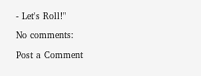- Let's Roll!"

No comments:

Post a Comment